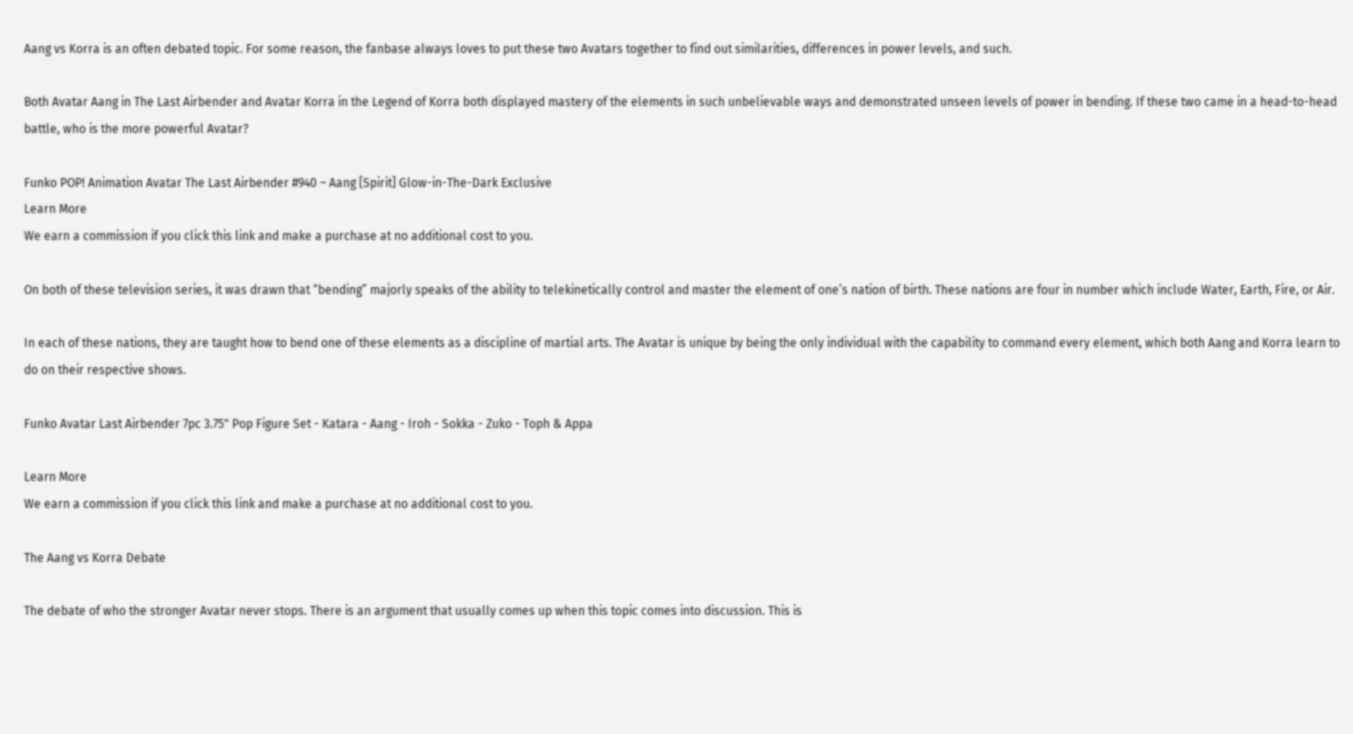Aang vs Korra is an often debated topic. For some reason, the fanbase always loves to put these two Avatars together to find out similarities, differences in power levels, and such.

Both Avatar Aang in The Last Airbender and Avatar Korra in the Legend of Korra both displayed mastery of the elements in such unbelievable ways and demonstrated unseen levels of power in bending. If these two came in a head-to-head battle, who is the more powerful Avatar?

Funko POP! Animation Avatar The Last Airbender #940 – Aang [Spirit] Glow-in-The-Dark Exclusive
Learn More
We earn a commission if you click this link and make a purchase at no additional cost to you.

On both of these television series, it was drawn that “bending” majorly speaks of the ability to telekinetically control and master the element of one’s nation of birth. These nations are four in number which include Water, Earth, Fire, or Air.

In each of these nations, they are taught how to bend one of these elements as a discipline of martial arts. The Avatar is unique by being the only individual with the capability to command every element, which both Aang and Korra learn to do on their respective shows.

Funko Avatar Last Airbender 7pc 3.75" Pop Figure Set - Katara - Aang - Iroh - Sokka - Zuko - Toph & Appa

Learn More
We earn a commission if you click this link and make a purchase at no additional cost to you.

The Aang vs Korra Debate

The debate of who the stronger Avatar never stops. There is an argument that usually comes up when this topic comes into discussion. This is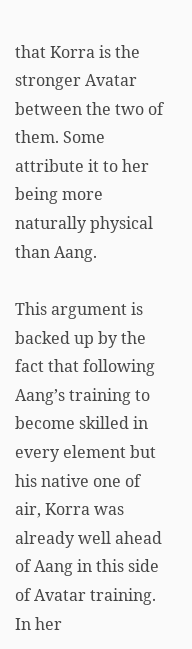that Korra is the stronger Avatar between the two of them. Some attribute it to her being more naturally physical than Aang.

This argument is backed up by the fact that following Aang’s training to become skilled in every element but his native one of air, Korra was already well ahead of Aang in this side of Avatar training. In her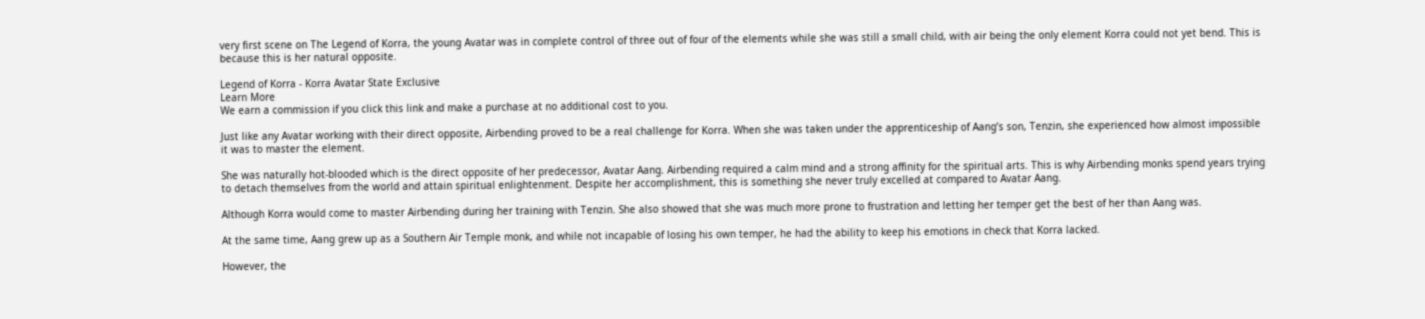very first scene on The Legend of Korra, the young Avatar was in complete control of three out of four of the elements while she was still a small child, with air being the only element Korra could not yet bend. This is because this is her natural opposite.

Legend of Korra - Korra Avatar State Exclusive
Learn More
We earn a commission if you click this link and make a purchase at no additional cost to you.

Just like any Avatar working with their direct opposite, Airbending proved to be a real challenge for Korra. When she was taken under the apprenticeship of Aang’s son, Tenzin, she experienced how almost impossible it was to master the element.

She was naturally hot-blooded which is the direct opposite of her predecessor, Avatar Aang. Airbending required a calm mind and a strong affinity for the spiritual arts. This is why Airbending monks spend years trying to detach themselves from the world and attain spiritual enlightenment. Despite her accomplishment, this is something she never truly excelled at compared to Avatar Aang.

Although Korra would come to master Airbending during her training with Tenzin. She also showed that she was much more prone to frustration and letting her temper get the best of her than Aang was.

At the same time, Aang grew up as a Southern Air Temple monk, and while not incapable of losing his own temper, he had the ability to keep his emotions in check that Korra lacked.

However, the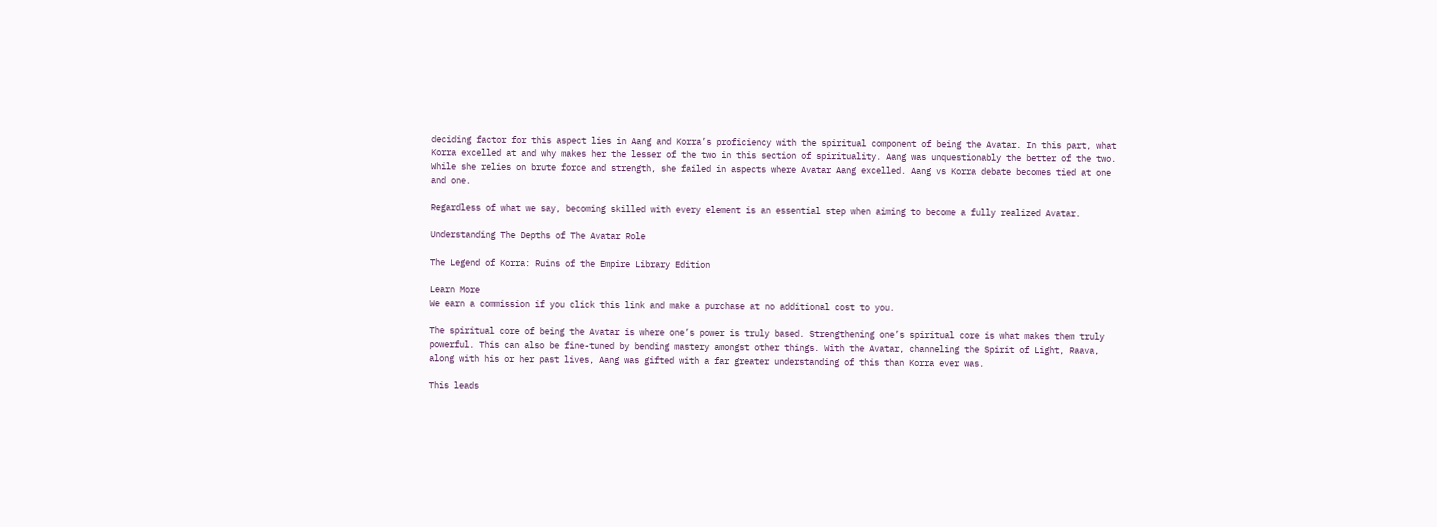deciding factor for this aspect lies in Aang and Korra’s proficiency with the spiritual component of being the Avatar. In this part, what Korra excelled at and why makes her the lesser of the two in this section of spirituality. Aang was unquestionably the better of the two. While she relies on brute force and strength, she failed in aspects where Avatar Aang excelled. Aang vs Korra debate becomes tied at one and one.

Regardless of what we say, becoming skilled with every element is an essential step when aiming to become a fully realized Avatar.

Understanding The Depths of The Avatar Role

The Legend of Korra: Ruins of the Empire Library Edition

Learn More
We earn a commission if you click this link and make a purchase at no additional cost to you.

The spiritual core of being the Avatar is where one’s power is truly based. Strengthening one’s spiritual core is what makes them truly powerful. This can also be fine-tuned by bending mastery amongst other things. With the Avatar, channeling the Spirit of Light, Raava, along with his or her past lives, Aang was gifted with a far greater understanding of this than Korra ever was.

This leads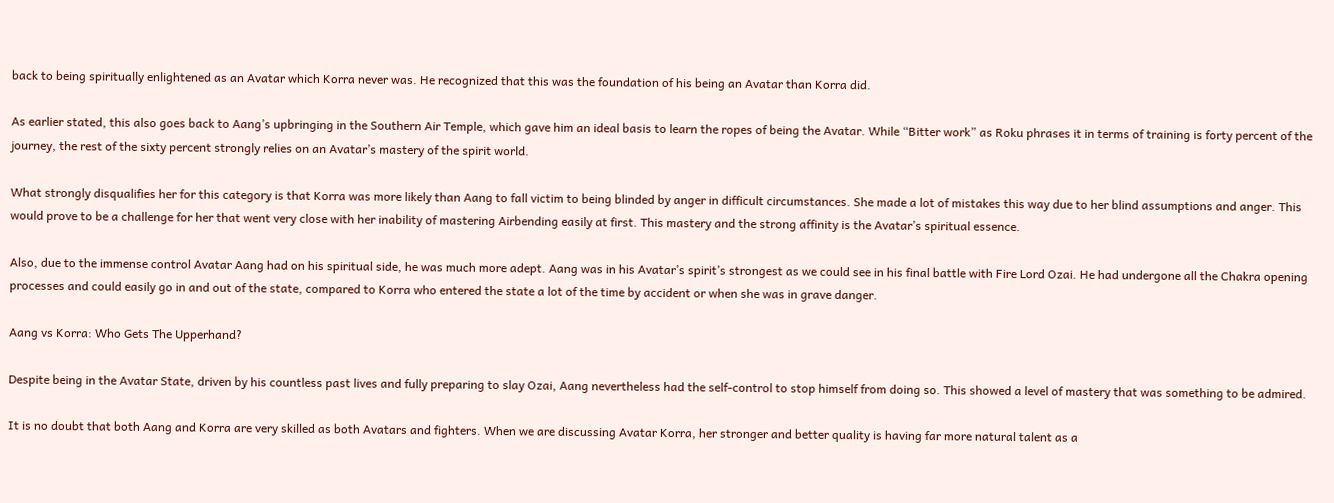back to being spiritually enlightened as an Avatar which Korra never was. He recognized that this was the foundation of his being an Avatar than Korra did.

As earlier stated, this also goes back to Aang’s upbringing in the Southern Air Temple, which gave him an ideal basis to learn the ropes of being the Avatar. While “Bitter work” as Roku phrases it in terms of training is forty percent of the journey, the rest of the sixty percent strongly relies on an Avatar’s mastery of the spirit world.

What strongly disqualifies her for this category is that Korra was more likely than Aang to fall victim to being blinded by anger in difficult circumstances. She made a lot of mistakes this way due to her blind assumptions and anger. This would prove to be a challenge for her that went very close with her inability of mastering Airbending easily at first. This mastery and the strong affinity is the Avatar’s spiritual essence.

Also, due to the immense control Avatar Aang had on his spiritual side, he was much more adept. Aang was in his Avatar’s spirit’s strongest as we could see in his final battle with Fire Lord Ozai. He had undergone all the Chakra opening processes and could easily go in and out of the state, compared to Korra who entered the state a lot of the time by accident or when she was in grave danger.

Aang vs Korra: Who Gets The Upperhand?

Despite being in the Avatar State, driven by his countless past lives and fully preparing to slay Ozai, Aang nevertheless had the self-control to stop himself from doing so. This showed a level of mastery that was something to be admired.

It is no doubt that both Aang and Korra are very skilled as both Avatars and fighters. When we are discussing Avatar Korra, her stronger and better quality is having far more natural talent as a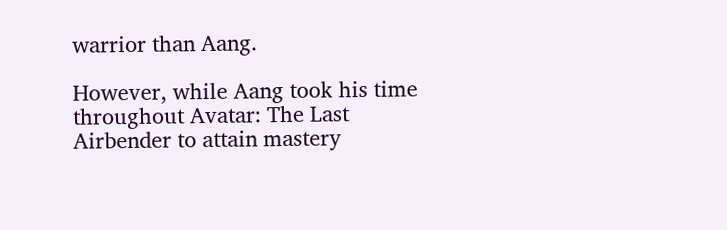warrior than Aang.

However, while Aang took his time throughout Avatar: The Last Airbender to attain mastery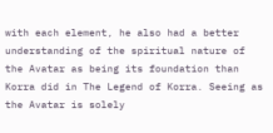with each element, he also had a better understanding of the spiritual nature of the Avatar as being its foundation than Korra did in The Legend of Korra. Seeing as the Avatar is solely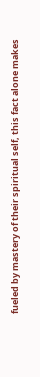fueled by mastery of their spiritual self, this fact alone makes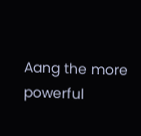Aang the more powerful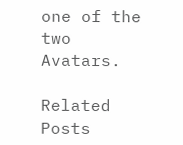one of the two Avatars.

Related Posts